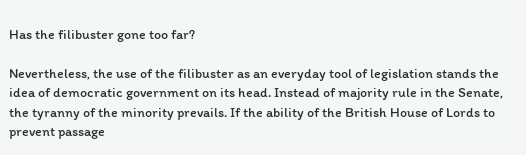Has the filibuster gone too far?

Nevertheless, the use of the filibuster as an everyday tool of legislation stands the idea of democratic government on its head. Instead of majority rule in the Senate, the tyranny of the minority prevails. If the ability of the British House of Lords to prevent passage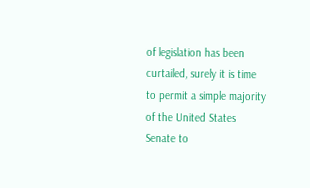of legislation has been curtailed, surely it is time to permit a simple majority of the United States Senate to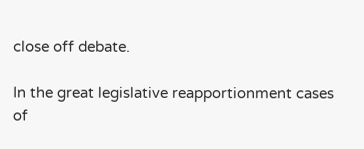close off debate.

In the great legislative reapportionment cases of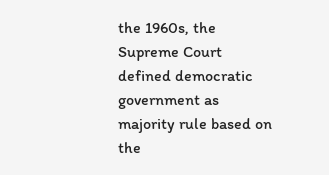the 1960s, the Supreme Court defined democratic government as majority rule based on the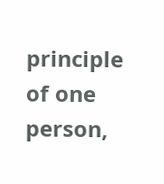principle of one person,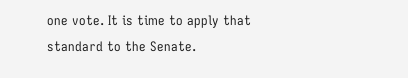one vote. It is time to apply that standard to the Senate.